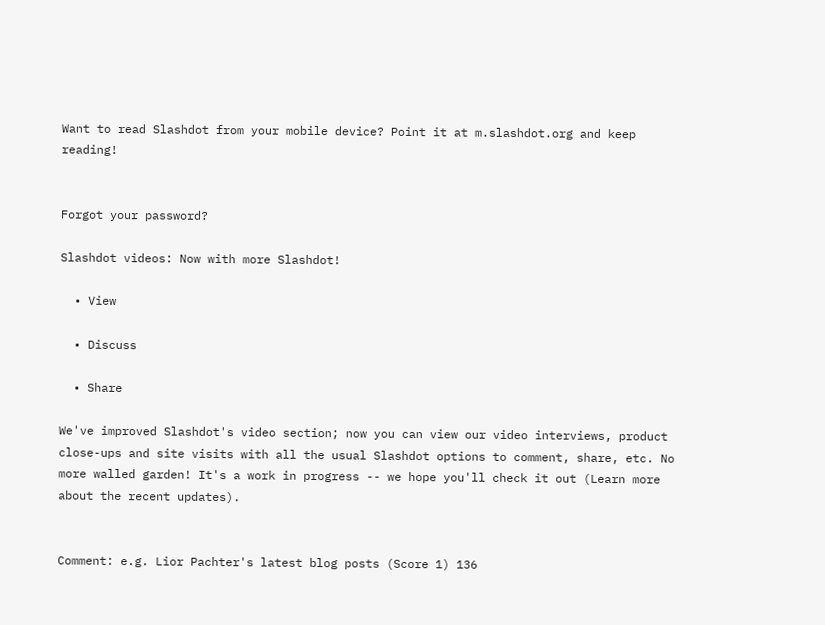Want to read Slashdot from your mobile device? Point it at m.slashdot.org and keep reading!


Forgot your password?

Slashdot videos: Now with more Slashdot!

  • View

  • Discuss

  • Share

We've improved Slashdot's video section; now you can view our video interviews, product close-ups and site visits with all the usual Slashdot options to comment, share, etc. No more walled garden! It's a work in progress -- we hope you'll check it out (Learn more about the recent updates).


Comment: e.g. Lior Pachter's latest blog posts (Score 1) 136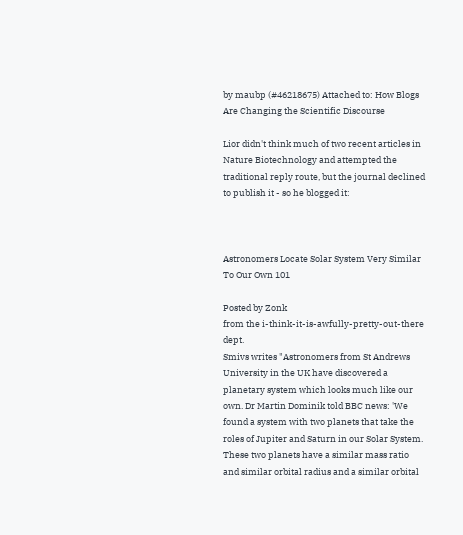by maubp (#46218675) Attached to: How Blogs Are Changing the Scientific Discourse

Lior didn't think much of two recent articles in Nature Biotechnology and attempted the traditional reply route, but the journal declined to publish it - so he blogged it:



Astronomers Locate Solar System Very Similar To Our Own 101

Posted by Zonk
from the i-think-it-is-awfully-pretty-out-there dept.
Smivs writes "Astronomers from St Andrews University in the UK have discovered a planetary system which looks much like our own. Dr Martin Dominik told BBC news: 'We found a system with two planets that take the roles of Jupiter and Saturn in our Solar System. These two planets have a similar mass ratio and similar orbital radius and a similar orbital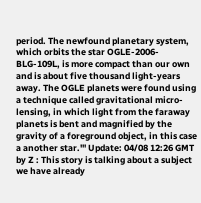period. The newfound planetary system, which orbits the star OGLE-2006-BLG-109L, is more compact than our own and is about five thousand light-years away. The OGLE planets were found using a technique called gravitational micro-lensing, in which light from the faraway planets is bent and magnified by the gravity of a foreground object, in this case a another star.'" Update: 04/08 12:26 GMT by Z : This story is talking about a subject we have already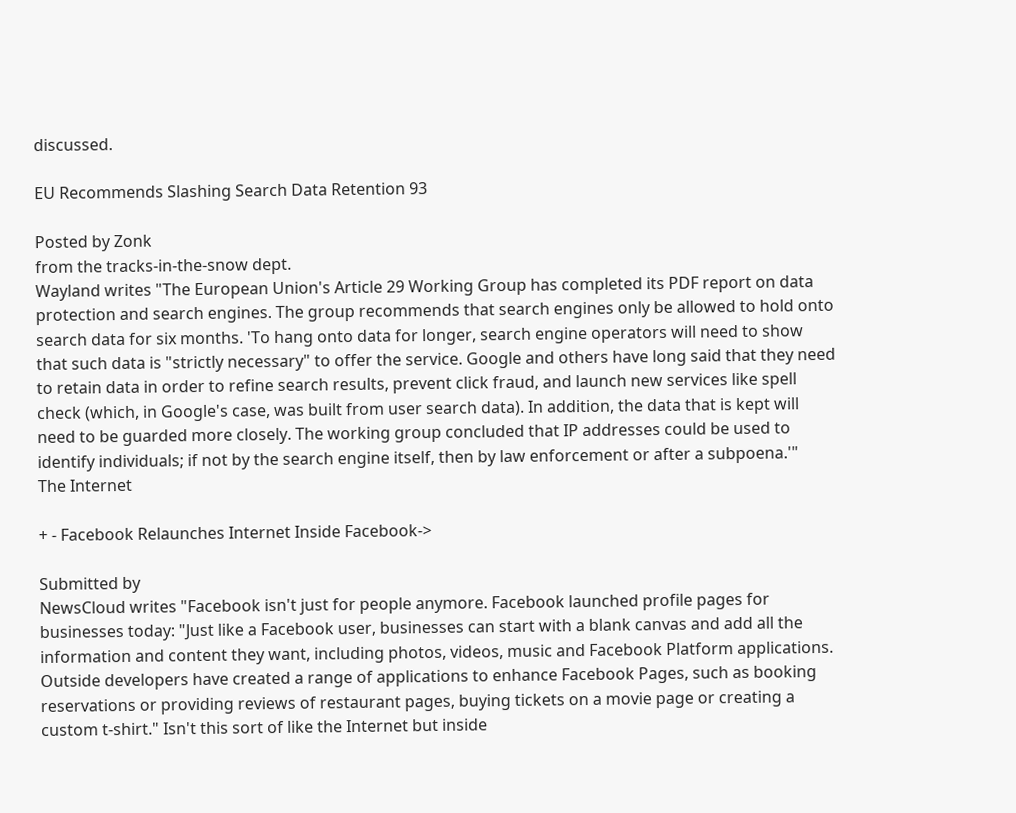discussed.

EU Recommends Slashing Search Data Retention 93

Posted by Zonk
from the tracks-in-the-snow dept.
Wayland writes "The European Union's Article 29 Working Group has completed its PDF report on data protection and search engines. The group recommends that search engines only be allowed to hold onto search data for six months. 'To hang onto data for longer, search engine operators will need to show that such data is "strictly necessary" to offer the service. Google and others have long said that they need to retain data in order to refine search results, prevent click fraud, and launch new services like spell check (which, in Google's case, was built from user search data). In addition, the data that is kept will need to be guarded more closely. The working group concluded that IP addresses could be used to identify individuals; if not by the search engine itself, then by law enforcement or after a subpoena.'"
The Internet

+ - Facebook Relaunches Internet Inside Facebook->

Submitted by
NewsCloud writes "Facebook isn't just for people anymore. Facebook launched profile pages for businesses today: "Just like a Facebook user, businesses can start with a blank canvas and add all the information and content they want, including photos, videos, music and Facebook Platform applications. Outside developers have created a range of applications to enhance Facebook Pages, such as booking reservations or providing reviews of restaurant pages, buying tickets on a movie page or creating a custom t-shirt." Isn't this sort of like the Internet but inside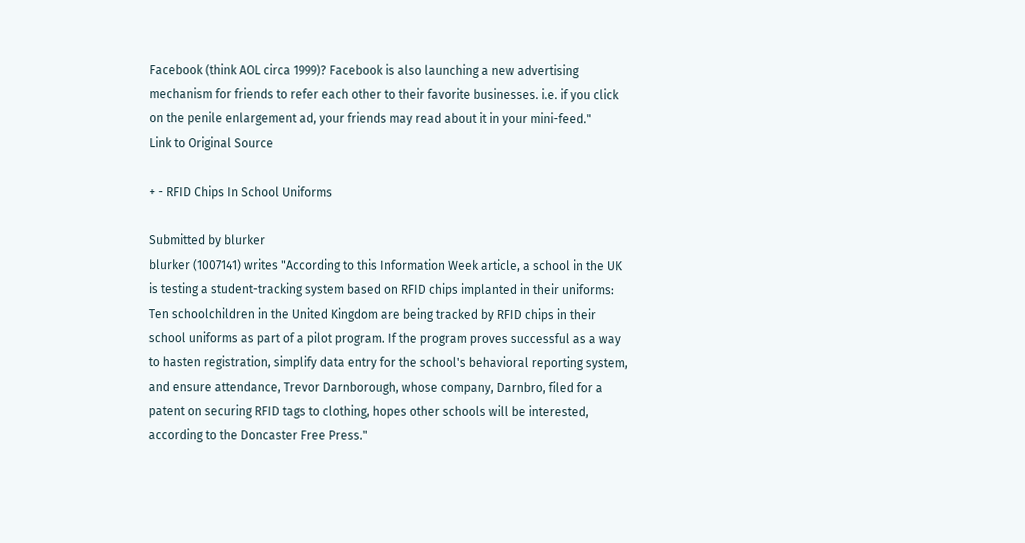Facebook (think AOL circa 1999)? Facebook is also launching a new advertising mechanism for friends to refer each other to their favorite businesses. i.e. if you click on the penile enlargement ad, your friends may read about it in your mini-feed."
Link to Original Source

+ - RFID Chips In School Uniforms

Submitted by blurker
blurker (1007141) writes "According to this Information Week article, a school in the UK is testing a student-tracking system based on RFID chips implanted in their uniforms: Ten schoolchildren in the United Kingdom are being tracked by RFID chips in their school uniforms as part of a pilot program. If the program proves successful as a way to hasten registration, simplify data entry for the school's behavioral reporting system, and ensure attendance, Trevor Darnborough, whose company, Darnbro, filed for a patent on securing RFID tags to clothing, hopes other schools will be interested, according to the Doncaster Free Press."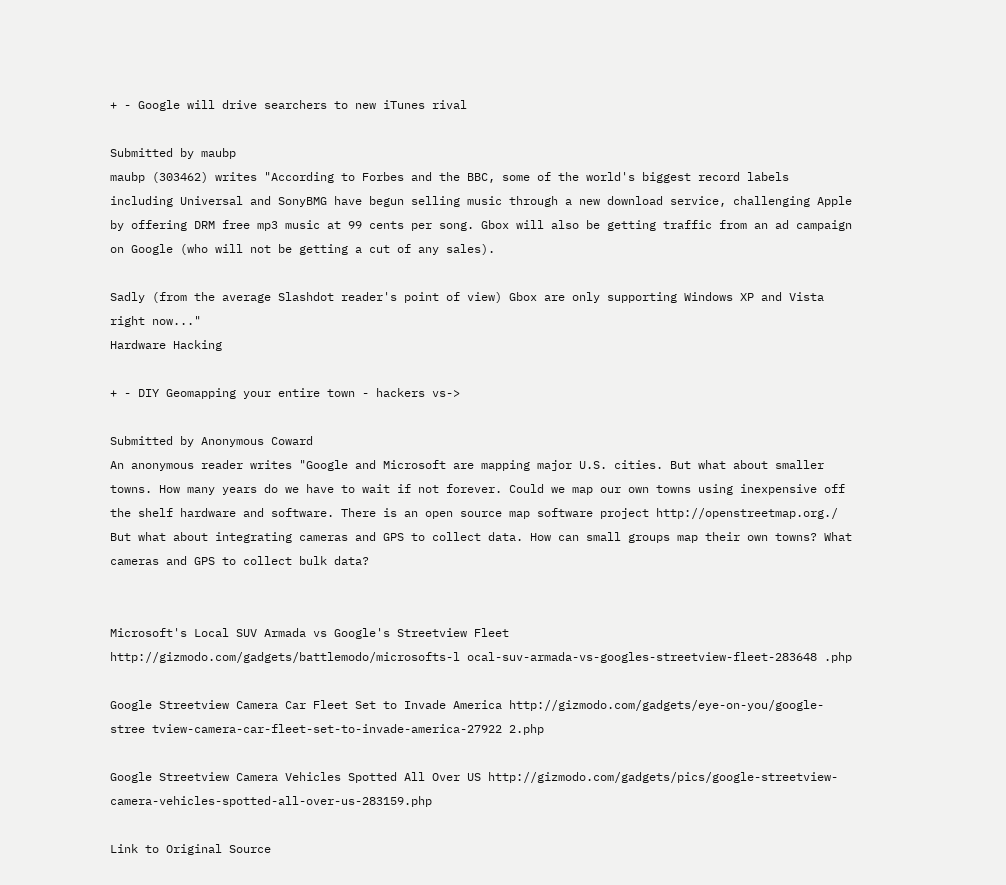+ - Google will drive searchers to new iTunes rival

Submitted by maubp
maubp (303462) writes "According to Forbes and the BBC, some of the world's biggest record labels including Universal and SonyBMG have begun selling music through a new download service, challenging Apple by offering DRM free mp3 music at 99 cents per song. Gbox will also be getting traffic from an ad campaign on Google (who will not be getting a cut of any sales).

Sadly (from the average Slashdot reader's point of view) Gbox are only supporting Windows XP and Vista right now..."
Hardware Hacking

+ - DIY Geomapping your entire town - hackers vs->

Submitted by Anonymous Coward
An anonymous reader writes "Google and Microsoft are mapping major U.S. cities. But what about smaller towns. How many years do we have to wait if not forever. Could we map our own towns using inexpensive off the shelf hardware and software. There is an open source map software project http://openstreetmap.org./ But what about integrating cameras and GPS to collect data. How can small groups map their own towns? What cameras and GPS to collect bulk data?


Microsoft's Local SUV Armada vs Google's Streetview Fleet http://gizmodo.com/gadgets/battlemodo/microsofts-l ocal-suv-armada-vs-googles-streetview-fleet-283648 .php

Google Streetview Camera Car Fleet Set to Invade America http://gizmodo.com/gadgets/eye-on-you/google-stree tview-camera-car-fleet-set-to-invade-america-27922 2.php

Google Streetview Camera Vehicles Spotted All Over US http://gizmodo.com/gadgets/pics/google-streetview- camera-vehicles-spotted-all-over-us-283159.php

Link to Original Source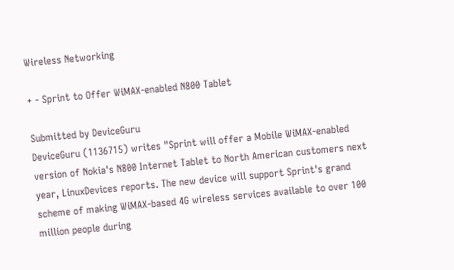Wireless Networking

+ - Sprint to Offer WiMAX-enabled N800 Tablet

Submitted by DeviceGuru
DeviceGuru (1136715) writes "Sprint will offer a Mobile WiMAX-enabled version of Nokia's N800 Internet Tablet to North American customers next year, LinuxDevices reports. The new device will support Sprint's grand scheme of making WiMAX-based 4G wireless services available to over 100 million people during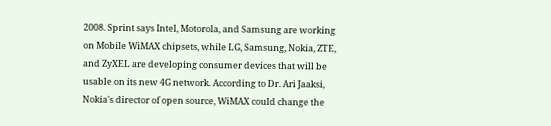2008. Sprint says Intel, Motorola, and Samsung are working on Mobile WiMAX chipsets, while LG, Samsung, Nokia, ZTE, and ZyXEL are developing consumer devices that will be usable on its new 4G network. According to Dr. Ari Jaaksi, Nokia's director of open source, WiMAX could change the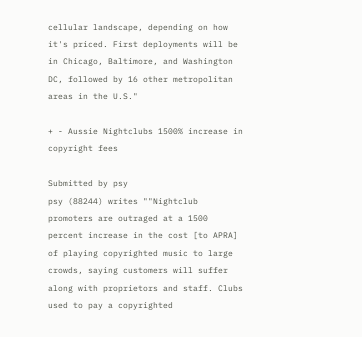cellular landscape, depending on how it's priced. First deployments will be in Chicago, Baltimore, and Washington DC, followed by 16 other metropolitan areas in the U.S."

+ - Aussie Nightclubs 1500% increase in copyright fees

Submitted by psy
psy (88244) writes ""Nightclub promoters are outraged at a 1500 percent increase in the cost [to APRA] of playing copyrighted music to large crowds, saying customers will suffer along with proprietors and staff. Clubs used to pay a copyrighted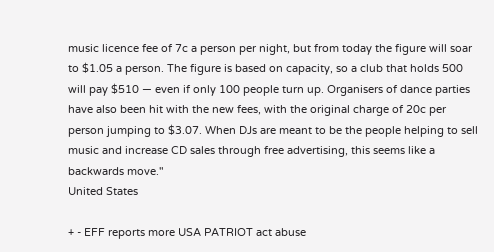music licence fee of 7c a person per night, but from today the figure will soar to $1.05 a person. The figure is based on capacity, so a club that holds 500 will pay $510 — even if only 100 people turn up. Organisers of dance parties have also been hit with the new fees, with the original charge of 20c per person jumping to $3.07. When DJs are meant to be the people helping to sell music and increase CD sales through free advertising, this seems like a backwards move."
United States

+ - EFF reports more USA PATRIOT act abuse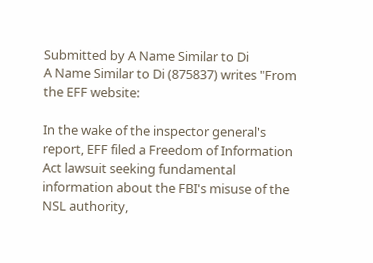Submitted by A Name Similar to Di
A Name Similar to Di (875837) writes "From the EFF website:

In the wake of the inspector general's report, EFF filed a Freedom of Information Act lawsuit seeking fundamental information about the FBI's misuse of the NSL authority,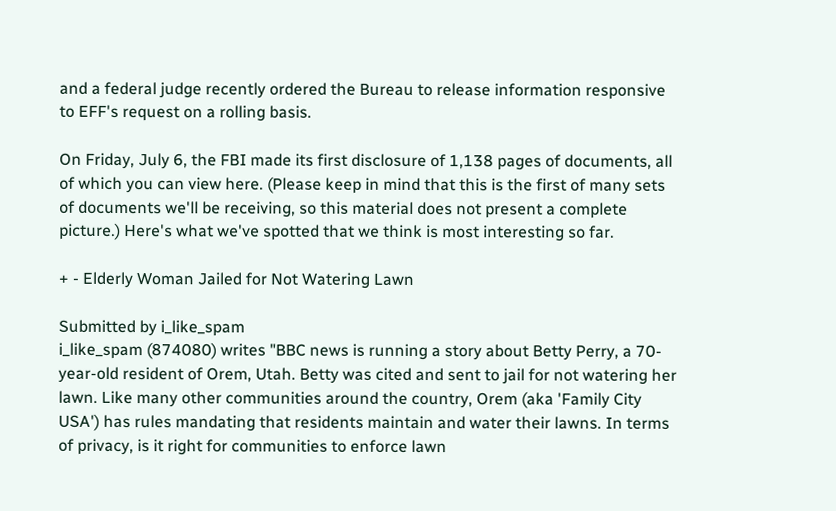and a federal judge recently ordered the Bureau to release information responsive to EFF's request on a rolling basis.

On Friday, July 6, the FBI made its first disclosure of 1,138 pages of documents, all of which you can view here. (Please keep in mind that this is the first of many sets of documents we'll be receiving, so this material does not present a complete picture.) Here's what we've spotted that we think is most interesting so far.

+ - Elderly Woman Jailed for Not Watering Lawn

Submitted by i_like_spam
i_like_spam (874080) writes "BBC news is running a story about Betty Perry, a 70-year-old resident of Orem, Utah. Betty was cited and sent to jail for not watering her lawn. Like many other communities around the country, Orem (aka 'Family City USA') has rules mandating that residents maintain and water their lawns. In terms of privacy, is it right for communities to enforce lawn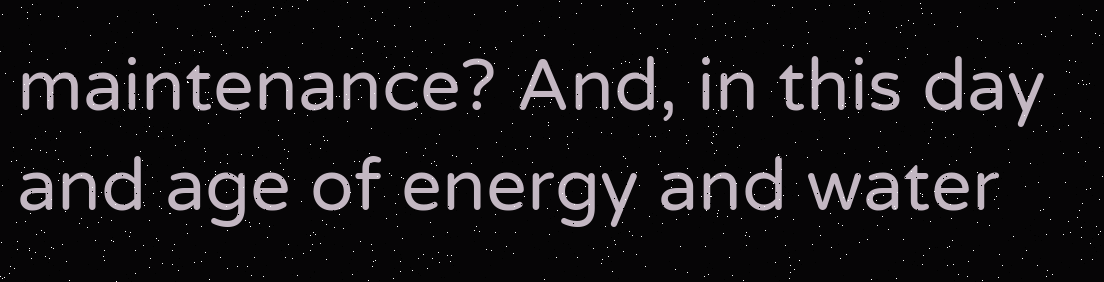maintenance? And, in this day and age of energy and water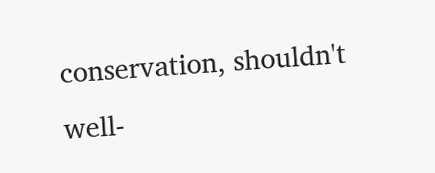conservation, shouldn't well-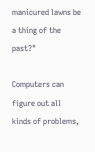manicured lawns be a thing of the past?"

Computers can figure out all kinds of problems,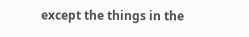except the things in the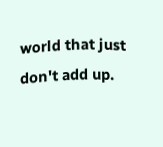world that just don't add up.